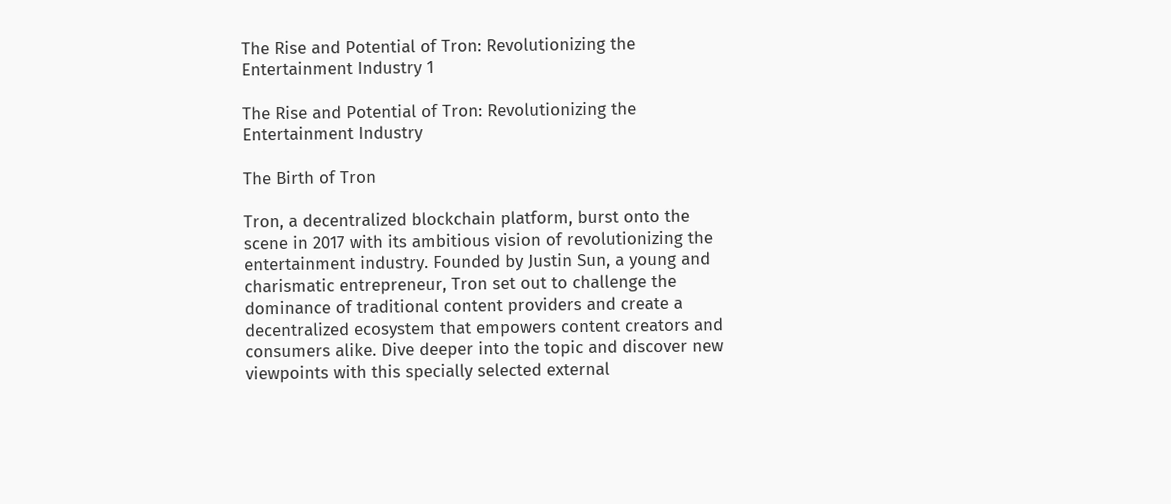The Rise and Potential of Tron: Revolutionizing the Entertainment Industry 1

The Rise and Potential of Tron: Revolutionizing the Entertainment Industry

The Birth of Tron

Tron, a decentralized blockchain platform, burst onto the scene in 2017 with its ambitious vision of revolutionizing the entertainment industry. Founded by Justin Sun, a young and charismatic entrepreneur, Tron set out to challenge the dominance of traditional content providers and create a decentralized ecosystem that empowers content creators and consumers alike. Dive deeper into the topic and discover new viewpoints with this specially selected external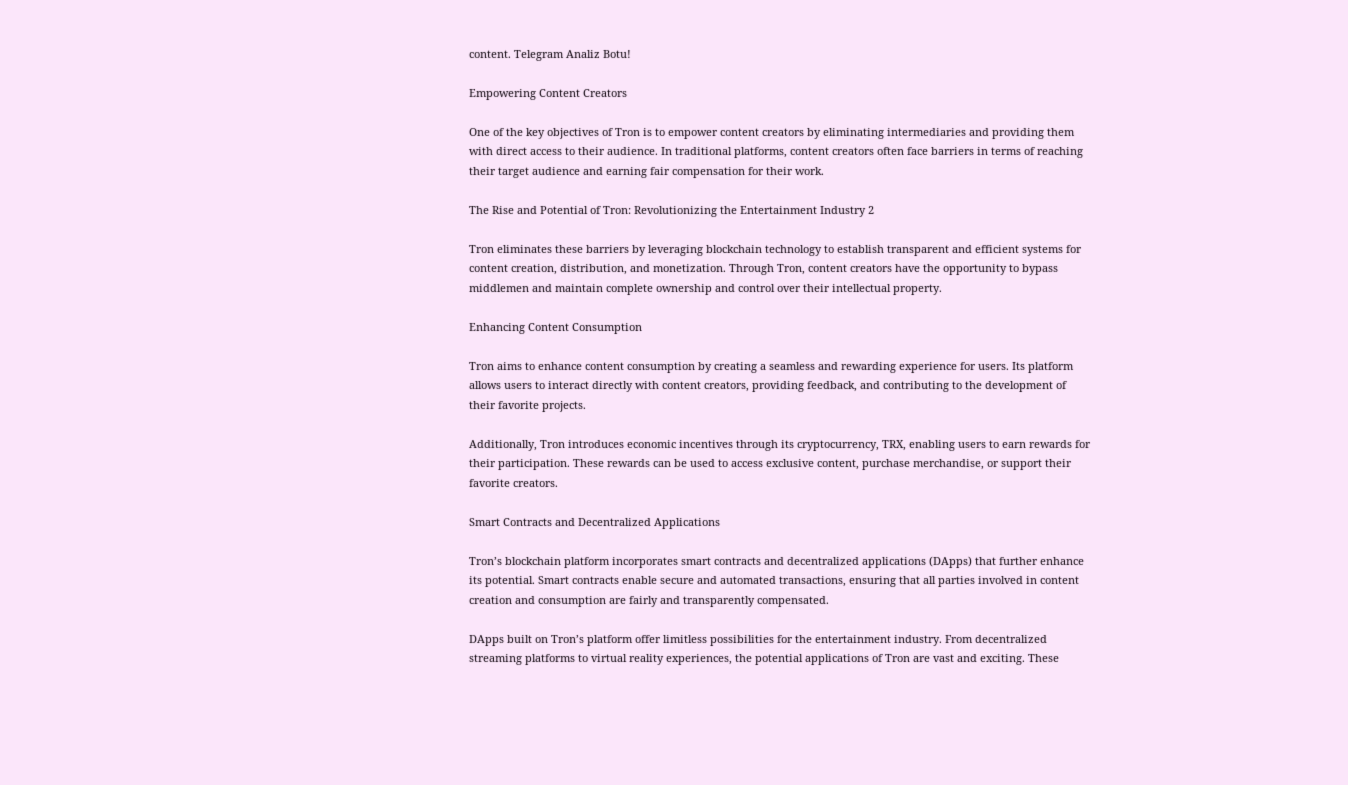content. Telegram Analiz Botu!

Empowering Content Creators

One of the key objectives of Tron is to empower content creators by eliminating intermediaries and providing them with direct access to their audience. In traditional platforms, content creators often face barriers in terms of reaching their target audience and earning fair compensation for their work.

The Rise and Potential of Tron: Revolutionizing the Entertainment Industry 2

Tron eliminates these barriers by leveraging blockchain technology to establish transparent and efficient systems for content creation, distribution, and monetization. Through Tron, content creators have the opportunity to bypass middlemen and maintain complete ownership and control over their intellectual property.

Enhancing Content Consumption

Tron aims to enhance content consumption by creating a seamless and rewarding experience for users. Its platform allows users to interact directly with content creators, providing feedback, and contributing to the development of their favorite projects.

Additionally, Tron introduces economic incentives through its cryptocurrency, TRX, enabling users to earn rewards for their participation. These rewards can be used to access exclusive content, purchase merchandise, or support their favorite creators.

Smart Contracts and Decentralized Applications

Tron’s blockchain platform incorporates smart contracts and decentralized applications (DApps) that further enhance its potential. Smart contracts enable secure and automated transactions, ensuring that all parties involved in content creation and consumption are fairly and transparently compensated.

DApps built on Tron’s platform offer limitless possibilities for the entertainment industry. From decentralized streaming platforms to virtual reality experiences, the potential applications of Tron are vast and exciting. These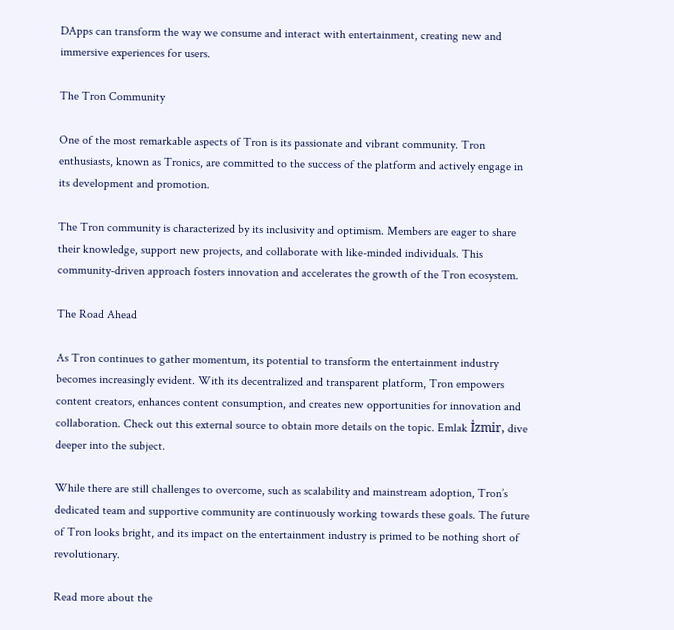DApps can transform the way we consume and interact with entertainment, creating new and immersive experiences for users.

The Tron Community

One of the most remarkable aspects of Tron is its passionate and vibrant community. Tron enthusiasts, known as Tronics, are committed to the success of the platform and actively engage in its development and promotion.

The Tron community is characterized by its inclusivity and optimism. Members are eager to share their knowledge, support new projects, and collaborate with like-minded individuals. This community-driven approach fosters innovation and accelerates the growth of the Tron ecosystem.

The Road Ahead

As Tron continues to gather momentum, its potential to transform the entertainment industry becomes increasingly evident. With its decentralized and transparent platform, Tron empowers content creators, enhances content consumption, and creates new opportunities for innovation and collaboration. Check out this external source to obtain more details on the topic. Emlak İzmir, dive deeper into the subject.

While there are still challenges to overcome, such as scalability and mainstream adoption, Tron’s dedicated team and supportive community are continuously working towards these goals. The future of Tron looks bright, and its impact on the entertainment industry is primed to be nothing short of revolutionary.

Read more about the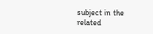subject in the related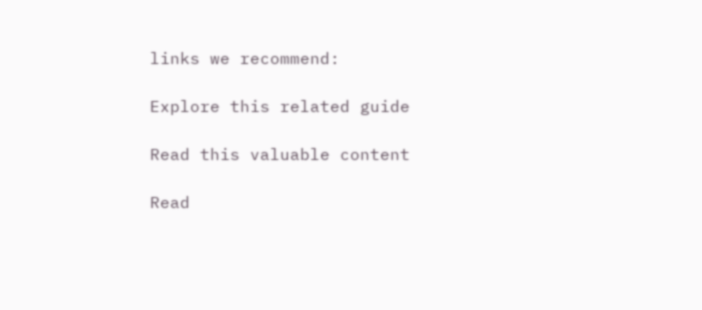links we recommend:

Explore this related guide

Read this valuable content

Read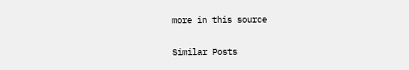more in this source

Similar Posts